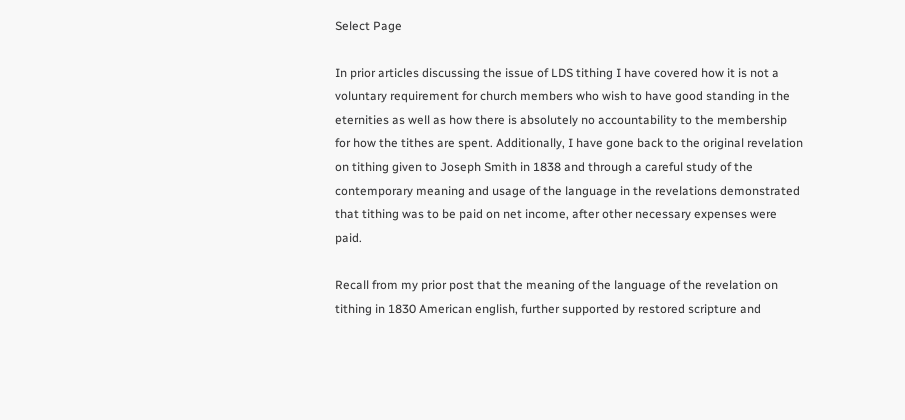Select Page

In prior articles discussing the issue of LDS tithing I have covered how it is not a voluntary requirement for church members who wish to have good standing in the eternities as well as how there is absolutely no accountability to the membership for how the tithes are spent. Additionally, I have gone back to the original revelation on tithing given to Joseph Smith in 1838 and through a careful study of the contemporary meaning and usage of the language in the revelations demonstrated that tithing was to be paid on net income, after other necessary expenses were paid.

Recall from my prior post that the meaning of the language of the revelation on tithing in 1830 American english, further supported by restored scripture and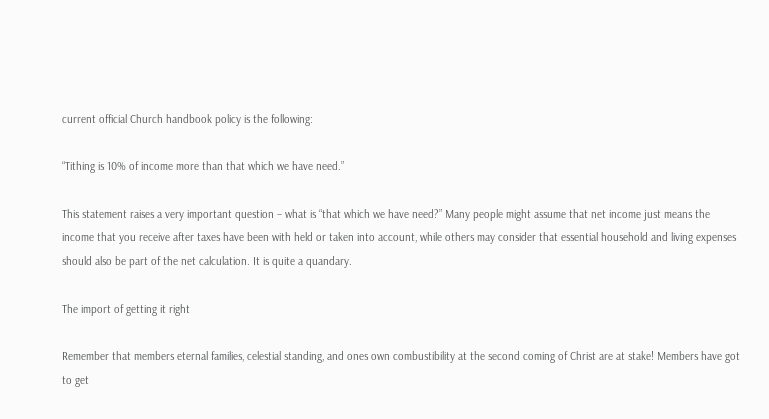current official Church handbook policy is the following:

“Tithing is 10% of income more than that which we have need.”

This statement raises a very important question – what is “that which we have need?” Many people might assume that net income just means the income that you receive after taxes have been with held or taken into account, while others may consider that essential household and living expenses should also be part of the net calculation. It is quite a quandary.

The import of getting it right

Remember that members eternal families, celestial standing, and ones own combustibility at the second coming of Christ are at stake! Members have got to get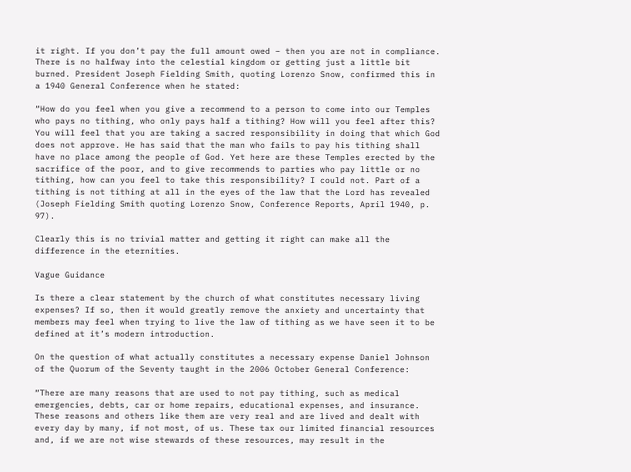it right. If you don’t pay the full amount owed – then you are not in compliance. There is no halfway into the celestial kingdom or getting just a little bit burned. President Joseph Fielding Smith, quoting Lorenzo Snow, confirmed this in a 1940 General Conference when he stated:

“How do you feel when you give a recommend to a person to come into our Temples who pays no tithing, who only pays half a tithing? How will you feel after this? You will feel that you are taking a sacred responsibility in doing that which God does not approve. He has said that the man who fails to pay his tithing shall have no place among the people of God. Yet here are these Temples erected by the sacrifice of the poor, and to give recommends to parties who pay little or no tithing, how can you feel to take this responsibility? I could not. Part of a tithing is not tithing at all in the eyes of the law that the Lord has revealed
(Joseph Fielding Smith quoting Lorenzo Snow, Conference Reports, April 1940, p. 97).

Clearly this is no trivial matter and getting it right can make all the difference in the eternities.

Vague Guidance

Is there a clear statement by the church of what constitutes necessary living expenses? If so, then it would greatly remove the anxiety and uncertainty that members may feel when trying to live the law of tithing as we have seen it to be defined at it’s modern introduction.

On the question of what actually constitutes a necessary expense Daniel Johnson of the Quorum of the Seventy taught in the 2006 October General Conference:

“There are many reasons that are used to not pay tithing, such as medical emergencies, debts, car or home repairs, educational expenses, and insurance. These reasons and others like them are very real and are lived and dealt with every day by many, if not most, of us. These tax our limited financial resources and, if we are not wise stewards of these resources, may result in the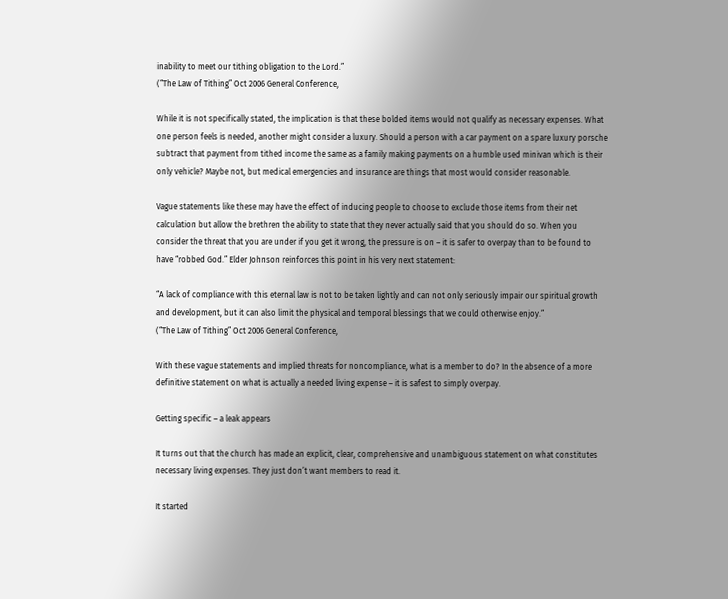inability to meet our tithing obligation to the Lord.”
(“The Law of Tithing” Oct 2006 General Conference,

While it is not specifically stated, the implication is that these bolded items would not qualify as necessary expenses. What one person feels is needed, another might consider a luxury. Should a person with a car payment on a spare luxury porsche subtract that payment from tithed income the same as a family making payments on a humble used minivan which is their only vehicle? Maybe not, but medical emergencies and insurance are things that most would consider reasonable.

Vague statements like these may have the effect of inducing people to choose to exclude those items from their net calculation but allow the brethren the ability to state that they never actually said that you should do so. When you consider the threat that you are under if you get it wrong, the pressure is on – it is safer to overpay than to be found to have “robbed God.” Elder Johnson reinforces this point in his very next statement:

“A lack of compliance with this eternal law is not to be taken lightly and can not only seriously impair our spiritual growth and development, but it can also limit the physical and temporal blessings that we could otherwise enjoy.”
(“The Law of Tithing” Oct 2006 General Conference,

With these vague statements and implied threats for noncompliance, what is a member to do? In the absence of a more definitive statement on what is actually a needed living expense – it is safest to simply overpay.

Getting specific – a leak appears

It turns out that the church has made an explicit, clear, comprehensive and unambiguous statement on what constitutes necessary living expenses. They just don’t want members to read it.

It started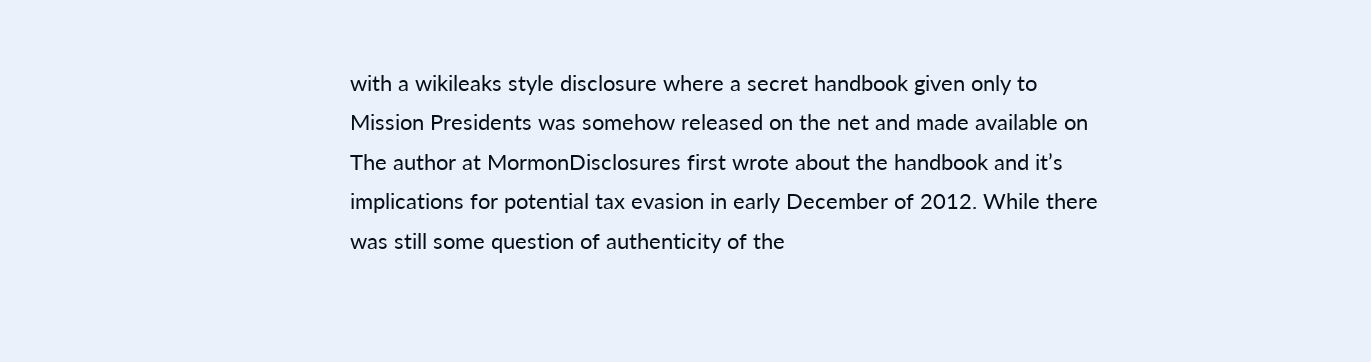with a wikileaks style disclosure where a secret handbook given only to Mission Presidents was somehow released on the net and made available on The author at MormonDisclosures first wrote about the handbook and it’s implications for potential tax evasion in early December of 2012. While there was still some question of authenticity of the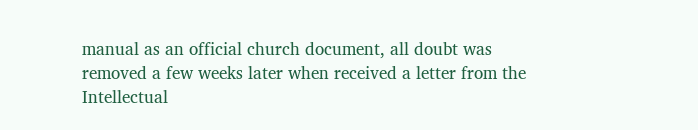manual as an official church document, all doubt was removed a few weeks later when received a letter from the Intellectual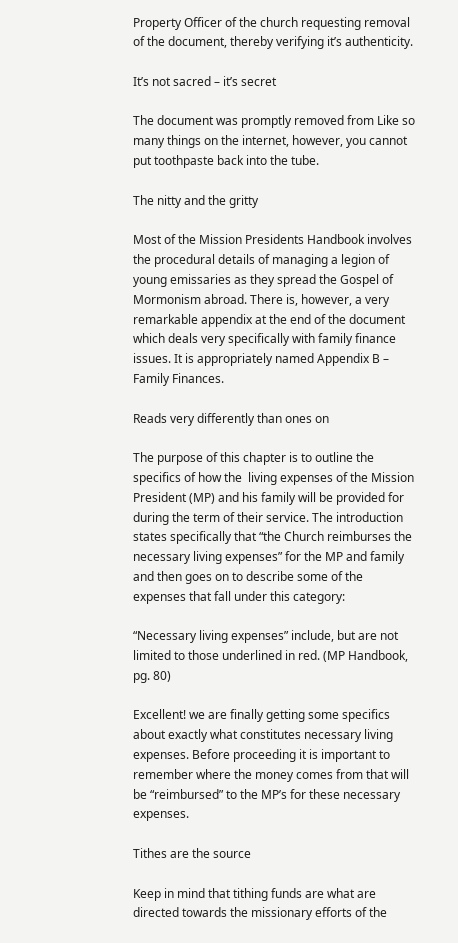Property Officer of the church requesting removal of the document, thereby verifying it’s authenticity.

It’s not sacred – it’s secret

The document was promptly removed from Like so many things on the internet, however, you cannot put toothpaste back into the tube.

The nitty and the gritty

Most of the Mission Presidents Handbook involves the procedural details of managing a legion of young emissaries as they spread the Gospel of Mormonism abroad. There is, however, a very remarkable appendix at the end of the document which deals very specifically with family finance issues. It is appropriately named Appendix B – Family Finances.

Reads very differently than ones on

The purpose of this chapter is to outline the specifics of how the  living expenses of the Mission President (MP) and his family will be provided for during the term of their service. The introduction states specifically that “the Church reimburses the necessary living expenses” for the MP and family and then goes on to describe some of the expenses that fall under this category:

“Necessary living expenses” include, but are not limited to those underlined in red. (MP Handbook, pg. 80)

Excellent! we are finally getting some specifics about exactly what constitutes necessary living expenses. Before proceeding it is important to remember where the money comes from that will be “reimbursed” to the MP’s for these necessary expenses.

Tithes are the source

Keep in mind that tithing funds are what are directed towards the missionary efforts of the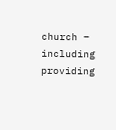church – including providing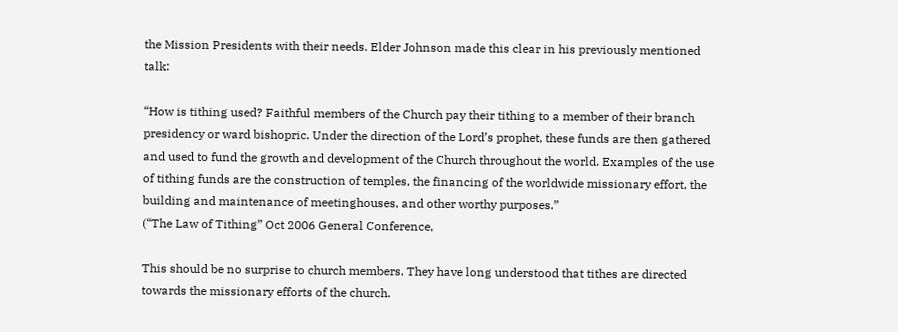the Mission Presidents with their needs. Elder Johnson made this clear in his previously mentioned talk:

“How is tithing used? Faithful members of the Church pay their tithing to a member of their branch presidency or ward bishopric. Under the direction of the Lord’s prophet, these funds are then gathered and used to fund the growth and development of the Church throughout the world. Examples of the use of tithing funds are the construction of temples, the financing of the worldwide missionary effort, the building and maintenance of meetinghouses, and other worthy purposes.”
(“The Law of Tithing” Oct 2006 General Conference,

This should be no surprise to church members. They have long understood that tithes are directed towards the missionary efforts of the church.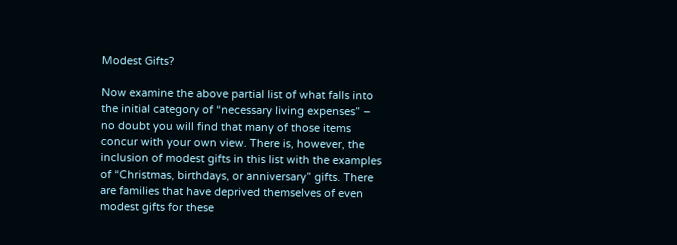Modest Gifts?

Now examine the above partial list of what falls into the initial category of “necessary living expenses” – no doubt you will find that many of those items concur with your own view. There is, however, the inclusion of modest gifts in this list with the examples of “Christmas, birthdays, or anniversary” gifts. There are families that have deprived themselves of even modest gifts for these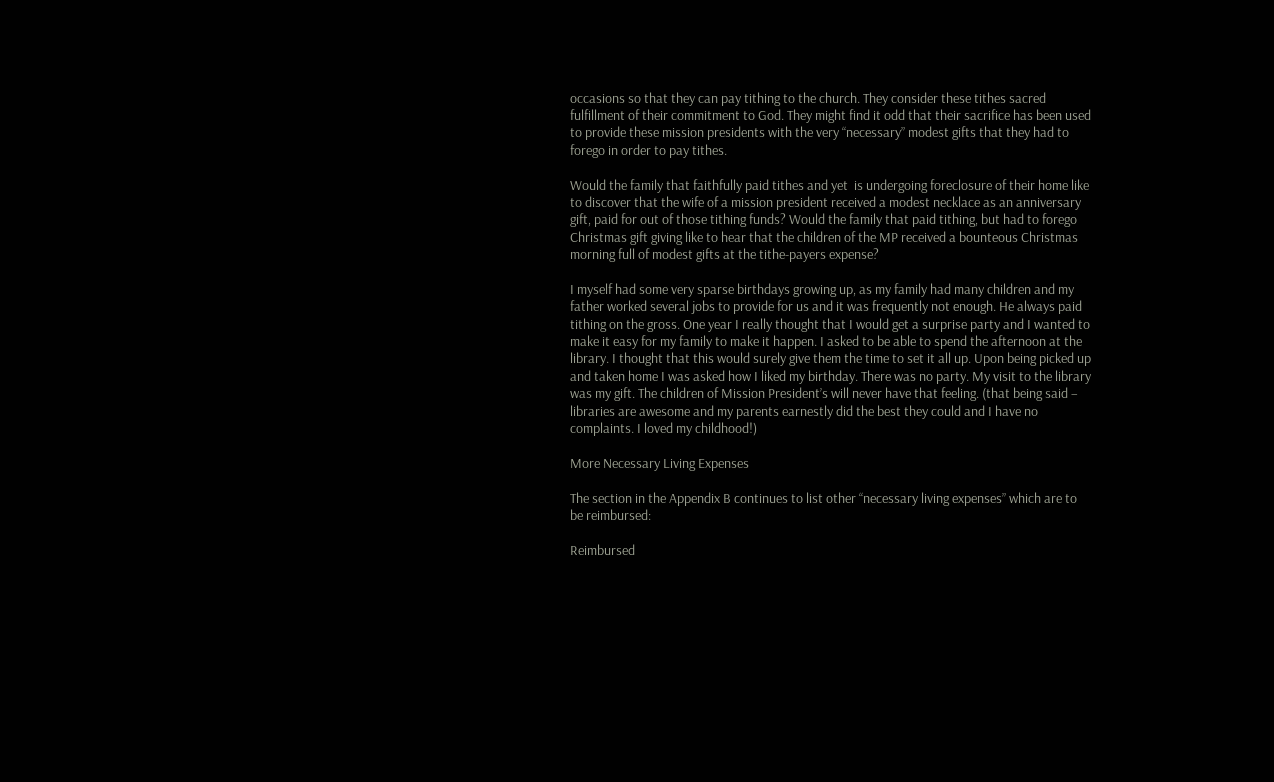occasions so that they can pay tithing to the church. They consider these tithes sacred fulfillment of their commitment to God. They might find it odd that their sacrifice has been used to provide these mission presidents with the very “necessary” modest gifts that they had to forego in order to pay tithes.

Would the family that faithfully paid tithes and yet  is undergoing foreclosure of their home like to discover that the wife of a mission president received a modest necklace as an anniversary gift, paid for out of those tithing funds? Would the family that paid tithing, but had to forego Christmas gift giving like to hear that the children of the MP received a bounteous Christmas morning full of modest gifts at the tithe-payers expense?

I myself had some very sparse birthdays growing up, as my family had many children and my father worked several jobs to provide for us and it was frequently not enough. He always paid tithing on the gross. One year I really thought that I would get a surprise party and I wanted to make it easy for my family to make it happen. I asked to be able to spend the afternoon at the library. I thought that this would surely give them the time to set it all up. Upon being picked up and taken home I was asked how I liked my birthday. There was no party. My visit to the library was my gift. The children of Mission President’s will never have that feeling. (that being said – libraries are awesome and my parents earnestly did the best they could and I have no complaints. I loved my childhood!)

More Necessary Living Expenses

The section in the Appendix B continues to list other “necessary living expenses” which are to be reimbursed:

Reimbursed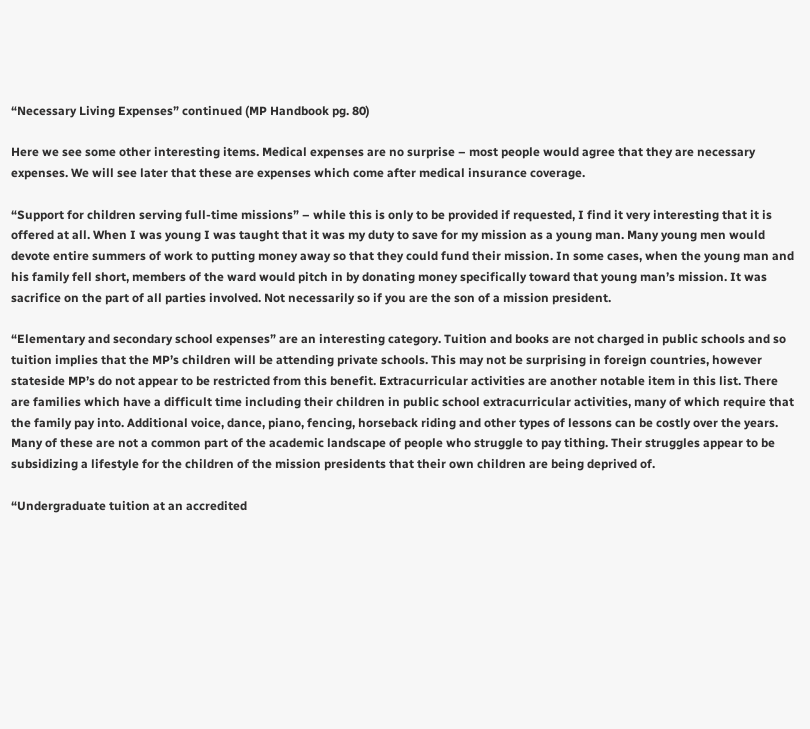“Necessary Living Expenses” continued (MP Handbook pg. 80)

Here we see some other interesting items. Medical expenses are no surprise – most people would agree that they are necessary expenses. We will see later that these are expenses which come after medical insurance coverage.

“Support for children serving full-time missions” – while this is only to be provided if requested, I find it very interesting that it is offered at all. When I was young I was taught that it was my duty to save for my mission as a young man. Many young men would devote entire summers of work to putting money away so that they could fund their mission. In some cases, when the young man and his family fell short, members of the ward would pitch in by donating money specifically toward that young man’s mission. It was sacrifice on the part of all parties involved. Not necessarily so if you are the son of a mission president.

“Elementary and secondary school expenses” are an interesting category. Tuition and books are not charged in public schools and so tuition implies that the MP’s children will be attending private schools. This may not be surprising in foreign countries, however stateside MP’s do not appear to be restricted from this benefit. Extracurricular activities are another notable item in this list. There are families which have a difficult time including their children in public school extracurricular activities, many of which require that the family pay into. Additional voice, dance, piano, fencing, horseback riding and other types of lessons can be costly over the years. Many of these are not a common part of the academic landscape of people who struggle to pay tithing. Their struggles appear to be subsidizing a lifestyle for the children of the mission presidents that their own children are being deprived of.

“Undergraduate tuition at an accredited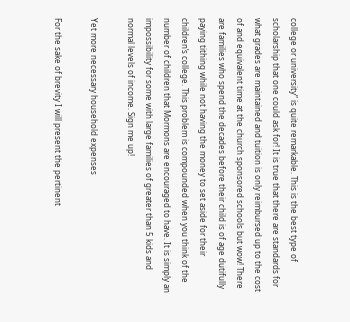college or university” is quite remarkable. This is the best type of scholarship that one could ask for! It is true that there are standards for what grades are maintained and tuition is only reimbursed up to the cost of and equivalent time at the church sponsored schools but wow! There are families who spend the decades before their child is of age dutifully paying tithing while not having the money to set aside for their children’s college. This problem is compounded when you think of the number of children that Mormons are encouraged to have. It is simply an impossibility for some with large families of greater than 5 kids and normal levels of income. Sign me up!

Yet more necessary household expenses

For the sake of brevity I will present the pertinent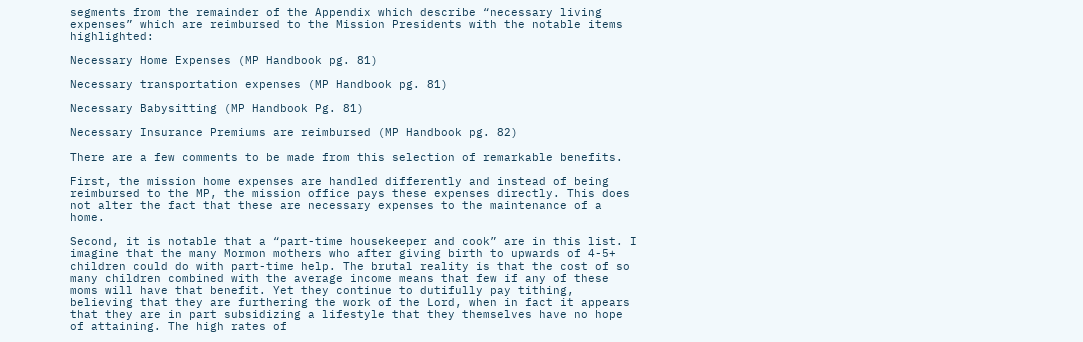segments from the remainder of the Appendix which describe “necessary living expenses” which are reimbursed to the Mission Presidents with the notable items highlighted:

Necessary Home Expenses (MP Handbook pg. 81)

Necessary transportation expenses (MP Handbook pg. 81)

Necessary Babysitting (MP Handbook Pg. 81)

Necessary Insurance Premiums are reimbursed (MP Handbook pg. 82)

There are a few comments to be made from this selection of remarkable benefits.

First, the mission home expenses are handled differently and instead of being reimbursed to the MP, the mission office pays these expenses directly. This does not alter the fact that these are necessary expenses to the maintenance of a home.

Second, it is notable that a “part-time housekeeper and cook” are in this list. I imagine that the many Mormon mothers who after giving birth to upwards of 4-5+ children could do with part-time help. The brutal reality is that the cost of so many children combined with the average income means that few if any of these moms will have that benefit. Yet they continue to dutifully pay tithing, believing that they are furthering the work of the Lord, when in fact it appears that they are in part subsidizing a lifestyle that they themselves have no hope of attaining. The high rates of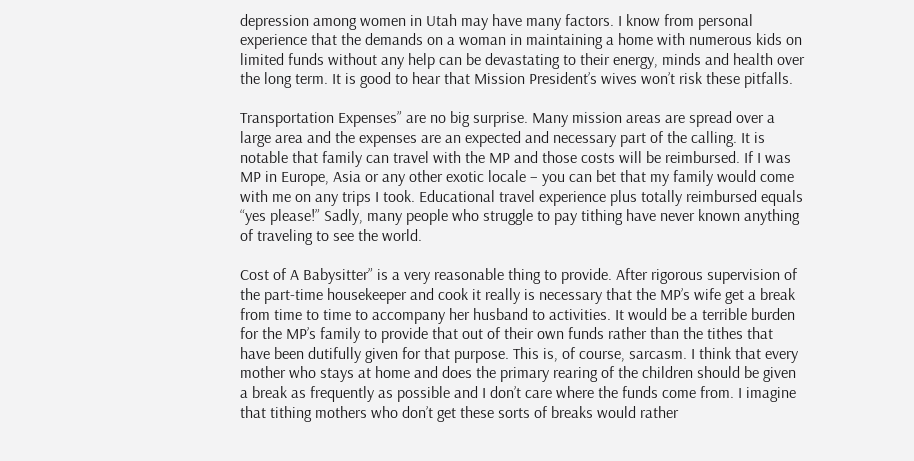depression among women in Utah may have many factors. I know from personal experience that the demands on a woman in maintaining a home with numerous kids on limited funds without any help can be devastating to their energy, minds and health over the long term. It is good to hear that Mission President’s wives won’t risk these pitfalls.

Transportation Expenses” are no big surprise. Many mission areas are spread over a large area and the expenses are an expected and necessary part of the calling. It is notable that family can travel with the MP and those costs will be reimbursed. If I was MP in Europe, Asia or any other exotic locale – you can bet that my family would come with me on any trips I took. Educational travel experience plus totally reimbursed equals “yes please!” Sadly, many people who struggle to pay tithing have never known anything of traveling to see the world.

Cost of A Babysitter” is a very reasonable thing to provide. After rigorous supervision of the part-time housekeeper and cook it really is necessary that the MP’s wife get a break from time to time to accompany her husband to activities. It would be a terrible burden for the MP’s family to provide that out of their own funds rather than the tithes that have been dutifully given for that purpose. This is, of course, sarcasm. I think that every mother who stays at home and does the primary rearing of the children should be given a break as frequently as possible and I don’t care where the funds come from. I imagine that tithing mothers who don’t get these sorts of breaks would rather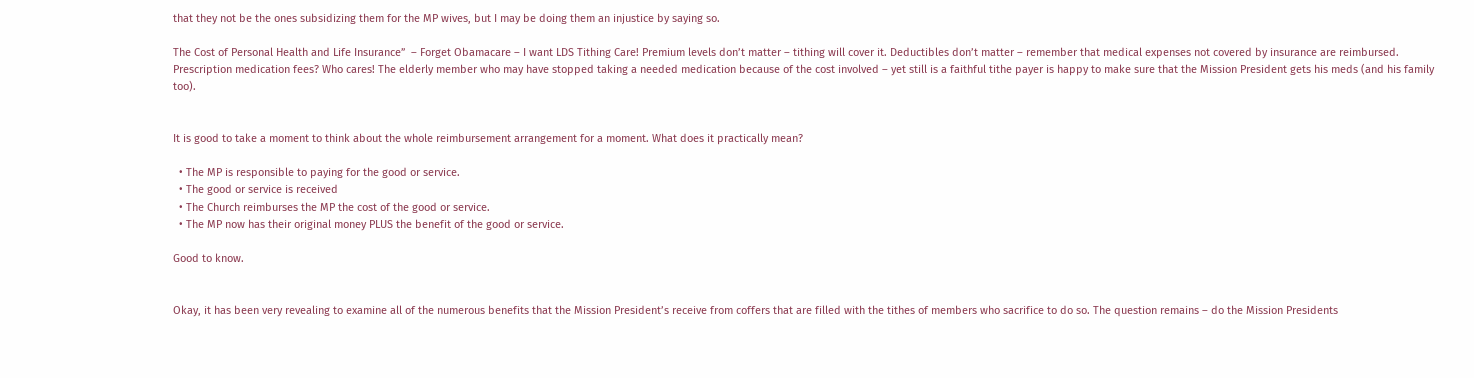that they not be the ones subsidizing them for the MP wives, but I may be doing them an injustice by saying so.

The Cost of Personal Health and Life Insurance”  – Forget Obamacare – I want LDS Tithing Care! Premium levels don’t matter – tithing will cover it. Deductibles don’t matter – remember that medical expenses not covered by insurance are reimbursed. Prescription medication fees? Who cares! The elderly member who may have stopped taking a needed medication because of the cost involved – yet still is a faithful tithe payer is happy to make sure that the Mission President gets his meds (and his family too).


It is good to take a moment to think about the whole reimbursement arrangement for a moment. What does it practically mean?

  • The MP is responsible to paying for the good or service.
  • The good or service is received
  • The Church reimburses the MP the cost of the good or service.
  • The MP now has their original money PLUS the benefit of the good or service.

Good to know.


Okay, it has been very revealing to examine all of the numerous benefits that the Mission President’s receive from coffers that are filled with the tithes of members who sacrifice to do so. The question remains – do the Mission Presidents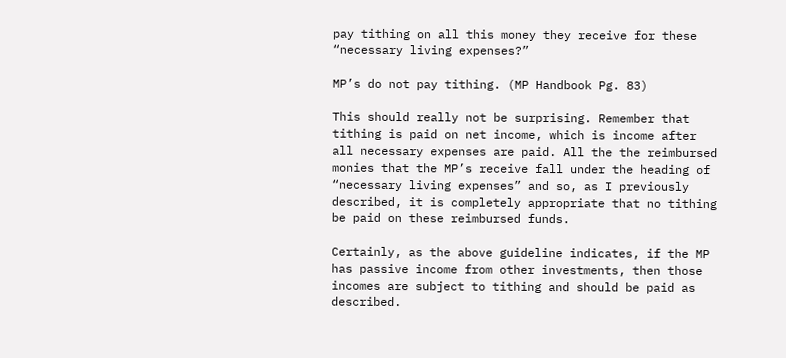pay tithing on all this money they receive for these “necessary living expenses?”

MP’s do not pay tithing. (MP Handbook Pg. 83)

This should really not be surprising. Remember that tithing is paid on net income, which is income after all necessary expenses are paid. All the the reimbursed monies that the MP’s receive fall under the heading of “necessary living expenses” and so, as I previously described, it is completely appropriate that no tithing be paid on these reimbursed funds.

Certainly, as the above guideline indicates, if the MP has passive income from other investments, then those incomes are subject to tithing and should be paid as described.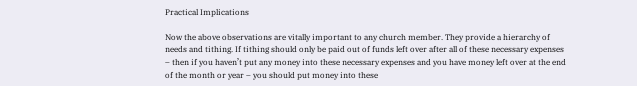Practical Implications

Now the above observations are vitally important to any church member. They provide a hierarchy of needs and tithing. If tithing should only be paid out of funds left over after all of these necessary expenses – then if you haven’t put any money into these necessary expenses and you have money left over at the end of the month or year – you should put money into these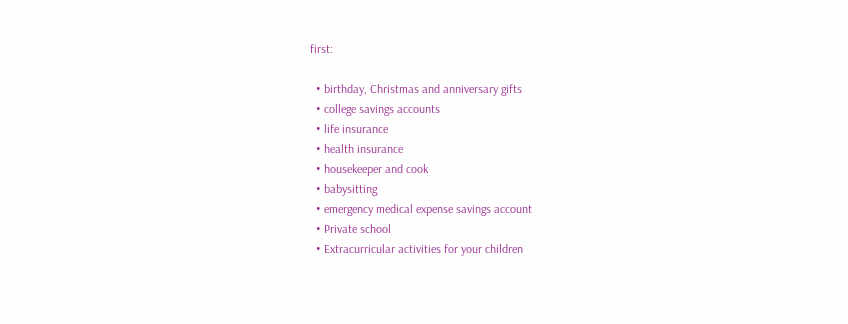first:

  • birthday, Christmas and anniversary gifts
  • college savings accounts
  • life insurance
  • health insurance
  • housekeeper and cook
  • babysitting
  • emergency medical expense savings account
  • Private school
  • Extracurricular activities for your children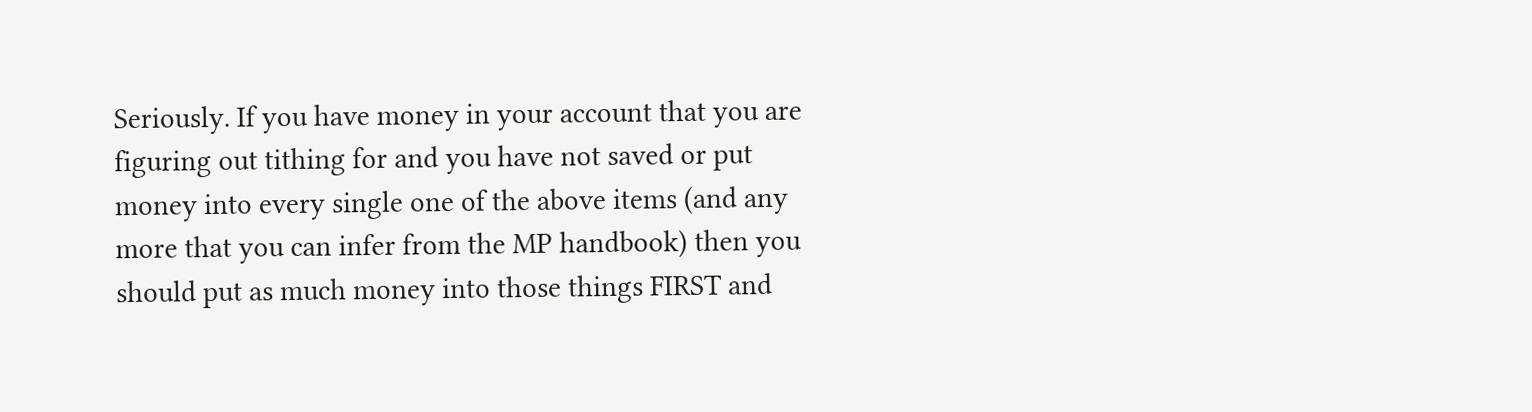Seriously. If you have money in your account that you are figuring out tithing for and you have not saved or put money into every single one of the above items (and any more that you can infer from the MP handbook) then you should put as much money into those things FIRST and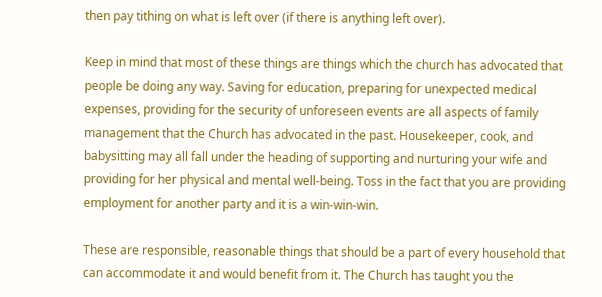then pay tithing on what is left over (if there is anything left over).

Keep in mind that most of these things are things which the church has advocated that people be doing any way. Saving for education, preparing for unexpected medical expenses, providing for the security of unforeseen events are all aspects of family management that the Church has advocated in the past. Housekeeper, cook, and babysitting may all fall under the heading of supporting and nurturing your wife and providing for her physical and mental well-being. Toss in the fact that you are providing employment for another party and it is a win-win-win.

These are responsible, reasonable things that should be a part of every household that can accommodate it and would benefit from it. The Church has taught you the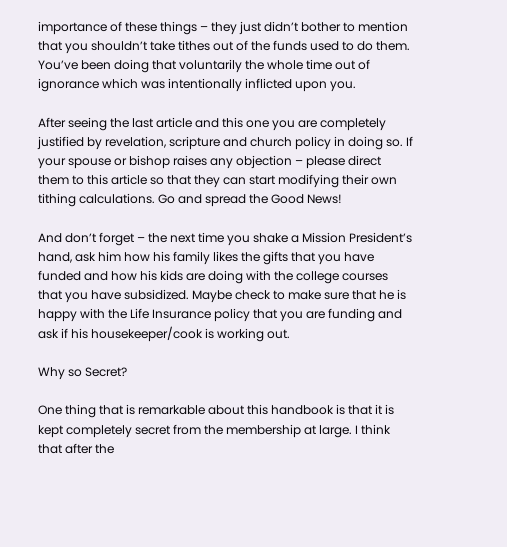importance of these things – they just didn’t bother to mention that you shouldn’t take tithes out of the funds used to do them. You’ve been doing that voluntarily the whole time out of ignorance which was intentionally inflicted upon you.

After seeing the last article and this one you are completely justified by revelation, scripture and church policy in doing so. If your spouse or bishop raises any objection – please direct them to this article so that they can start modifying their own tithing calculations. Go and spread the Good News!

And don’t forget – the next time you shake a Mission President’s hand, ask him how his family likes the gifts that you have funded and how his kids are doing with the college courses that you have subsidized. Maybe check to make sure that he is happy with the Life Insurance policy that you are funding and ask if his housekeeper/cook is working out.

Why so Secret?

One thing that is remarkable about this handbook is that it is kept completely secret from the membership at large. I think that after the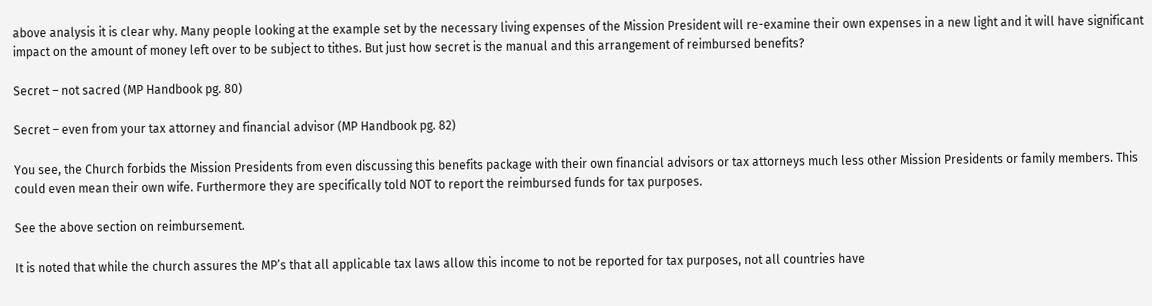above analysis it is clear why. Many people looking at the example set by the necessary living expenses of the Mission President will re-examine their own expenses in a new light and it will have significant impact on the amount of money left over to be subject to tithes. But just how secret is the manual and this arrangement of reimbursed benefits?

Secret – not sacred (MP Handbook pg. 80)

Secret – even from your tax attorney and financial advisor (MP Handbook pg. 82)

You see, the Church forbids the Mission Presidents from even discussing this benefits package with their own financial advisors or tax attorneys much less other Mission Presidents or family members. This could even mean their own wife. Furthermore they are specifically told NOT to report the reimbursed funds for tax purposes.

See the above section on reimbursement.

It is noted that while the church assures the MP’s that all applicable tax laws allow this income to not be reported for tax purposes, not all countries have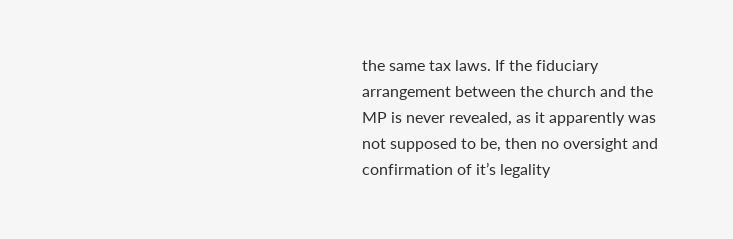the same tax laws. If the fiduciary arrangement between the church and the MP is never revealed, as it apparently was not supposed to be, then no oversight and confirmation of it’s legality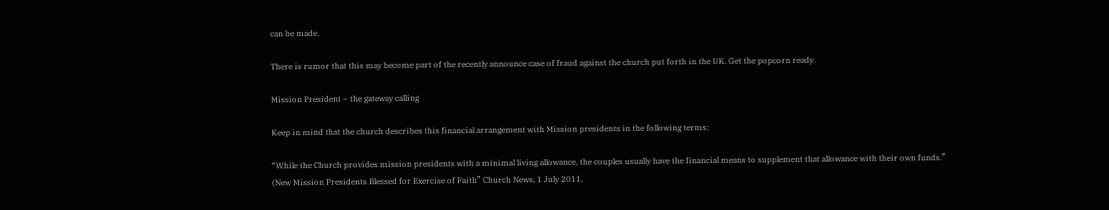can be made.

There is rumor that this may become part of the recently announce case of fraud against the church put forth in the UK. Get the popcorn ready.

Mission President – the gateway calling

Keep in mind that the church describes this financial arrangement with Mission presidents in the following terms:

“While the Church provides mission presidents with a minimal living allowance, the couples usually have the financial means to supplement that allowance with their own funds.”
(New Mission Presidents Blessed for Exercise of Faith” Church News, 1 July 2011,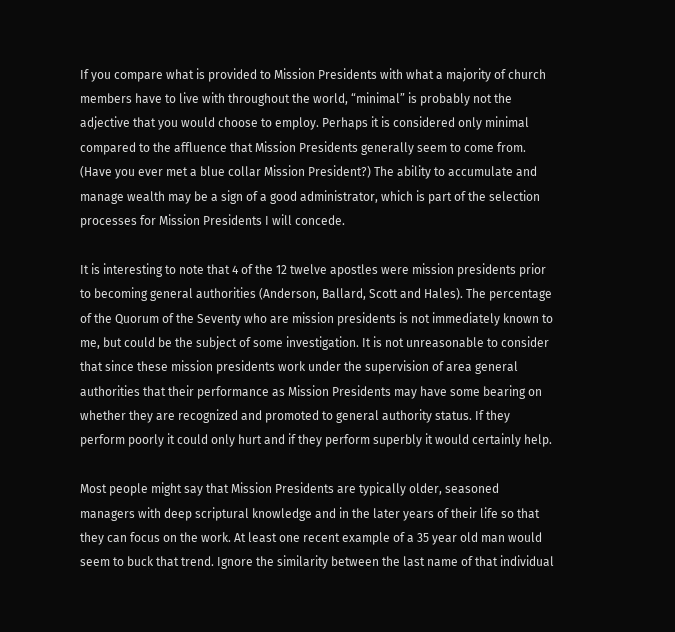If you compare what is provided to Mission Presidents with what a majority of church members have to live with throughout the world, “minimal” is probably not the adjective that you would choose to employ. Perhaps it is considered only minimal compared to the affluence that Mission Presidents generally seem to come from. (Have you ever met a blue collar Mission President?) The ability to accumulate and manage wealth may be a sign of a good administrator, which is part of the selection processes for Mission Presidents I will concede.

It is interesting to note that 4 of the 12 twelve apostles were mission presidents prior to becoming general authorities (Anderson, Ballard, Scott and Hales). The percentage of the Quorum of the Seventy who are mission presidents is not immediately known to me, but could be the subject of some investigation. It is not unreasonable to consider that since these mission presidents work under the supervision of area general authorities that their performance as Mission Presidents may have some bearing on whether they are recognized and promoted to general authority status. If they perform poorly it could only hurt and if they perform superbly it would certainly help.

Most people might say that Mission Presidents are typically older, seasoned managers with deep scriptural knowledge and in the later years of their life so that they can focus on the work. At least one recent example of a 35 year old man would seem to buck that trend. Ignore the similarity between the last name of that individual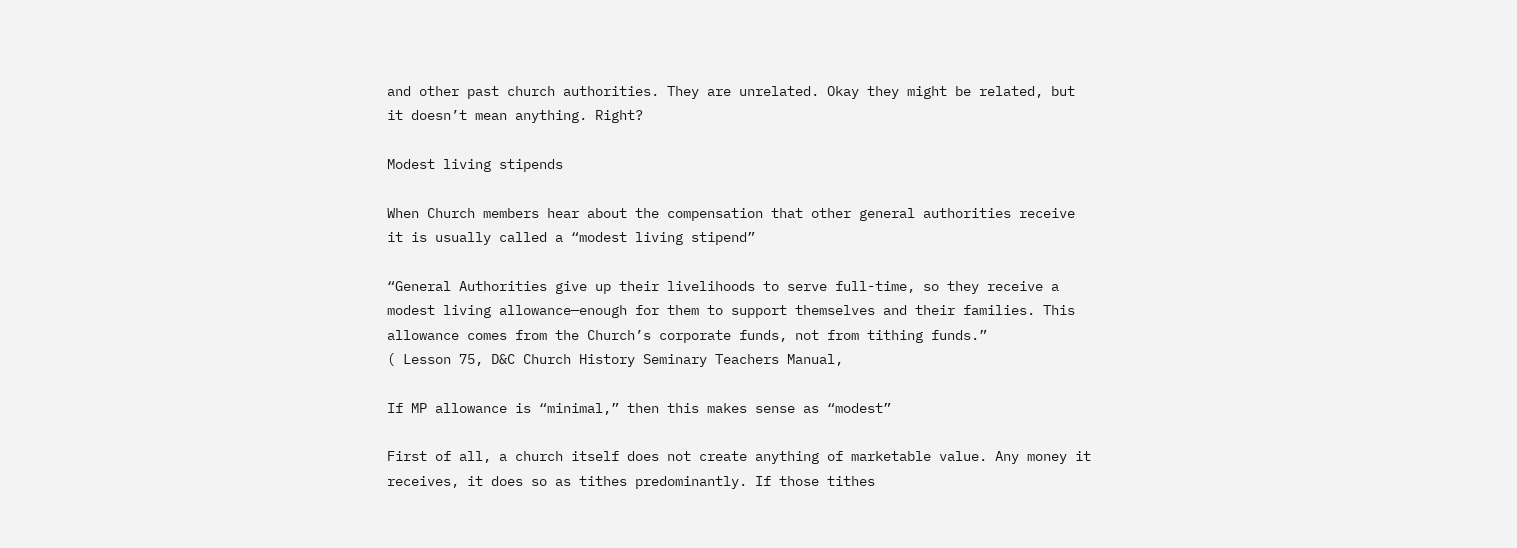and other past church authorities. They are unrelated. Okay they might be related, but it doesn’t mean anything. Right?

Modest living stipends

When Church members hear about the compensation that other general authorities receive it is usually called a “modest living stipend”

“General Authorities give up their livelihoods to serve full-time, so they receive a modest living allowance—enough for them to support themselves and their families. This allowance comes from the Church’s corporate funds, not from tithing funds.”
( Lesson 75, D&C Church History Seminary Teachers Manual,

If MP allowance is “minimal,” then this makes sense as “modest”

First of all, a church itself does not create anything of marketable value. Any money it receives, it does so as tithes predominantly. If those tithes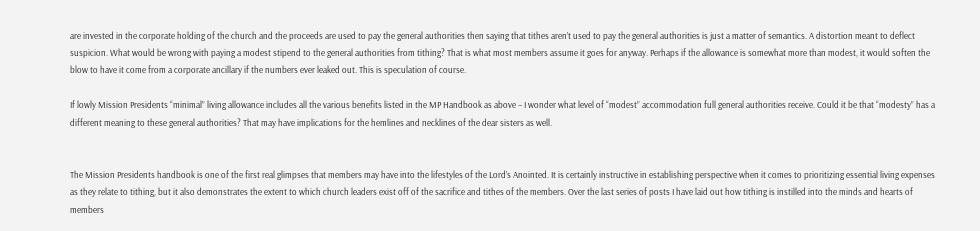are invested in the corporate holding of the church and the proceeds are used to pay the general authorities then saying that tithes aren’t used to pay the general authorities is just a matter of semantics. A distortion meant to deflect suspicion. What would be wrong with paying a modest stipend to the general authorities from tithing? That is what most members assume it goes for anyway. Perhaps if the allowance is somewhat more than modest, it would soften the blow to have it come from a corporate ancillary if the numbers ever leaked out. This is speculation of course.

If lowly Mission Presidents “minimal” living allowance includes all the various benefits listed in the MP Handbook as above – I wonder what level of “modest” accommodation full general authorities receive. Could it be that “modesty” has a different meaning to these general authorities? That may have implications for the hemlines and necklines of the dear sisters as well.


The Mission Presidents handbook is one of the first real glimpses that members may have into the lifestyles of the Lord’s Anointed. It is certainly instructive in establishing perspective when it comes to prioritizing essential living expenses as they relate to tithing, but it also demonstrates the extent to which church leaders exist off of the sacrifice and tithes of the members. Over the last series of posts I have laid out how tithing is instilled into the minds and hearts of members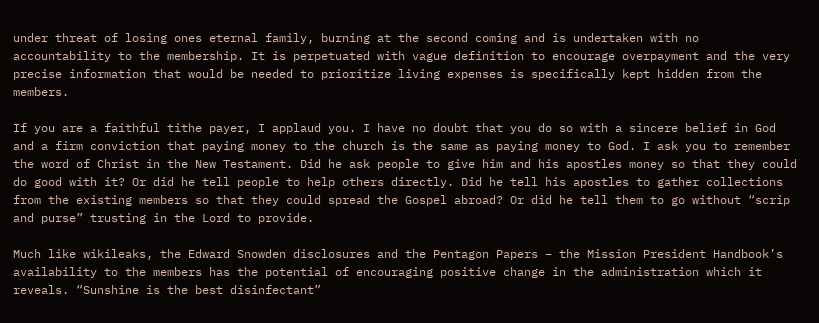under threat of losing ones eternal family, burning at the second coming and is undertaken with no accountability to the membership. It is perpetuated with vague definition to encourage overpayment and the very precise information that would be needed to prioritize living expenses is specifically kept hidden from the members.

If you are a faithful tithe payer, I applaud you. I have no doubt that you do so with a sincere belief in God and a firm conviction that paying money to the church is the same as paying money to God. I ask you to remember the word of Christ in the New Testament. Did he ask people to give him and his apostles money so that they could do good with it? Or did he tell people to help others directly. Did he tell his apostles to gather collections from the existing members so that they could spread the Gospel abroad? Or did he tell them to go without “scrip and purse” trusting in the Lord to provide.

Much like wikileaks, the Edward Snowden disclosures and the Pentagon Papers – the Mission President Handbook’s availability to the members has the potential of encouraging positive change in the administration which it reveals. “Sunshine is the best disinfectant”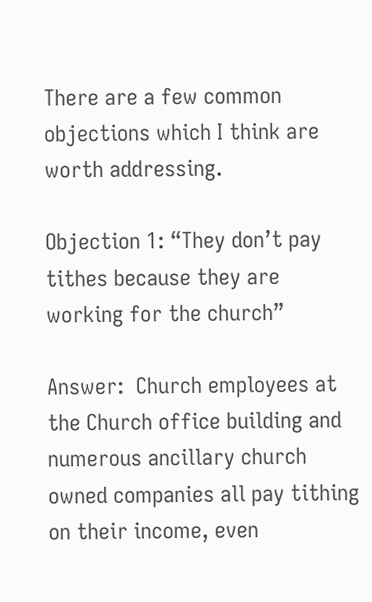There are a few common objections which I think are worth addressing.

Objection 1: “They don’t pay tithes because they are working for the church”

Answer:  Church employees at the Church office building and numerous ancillary church owned companies all pay tithing on their income, even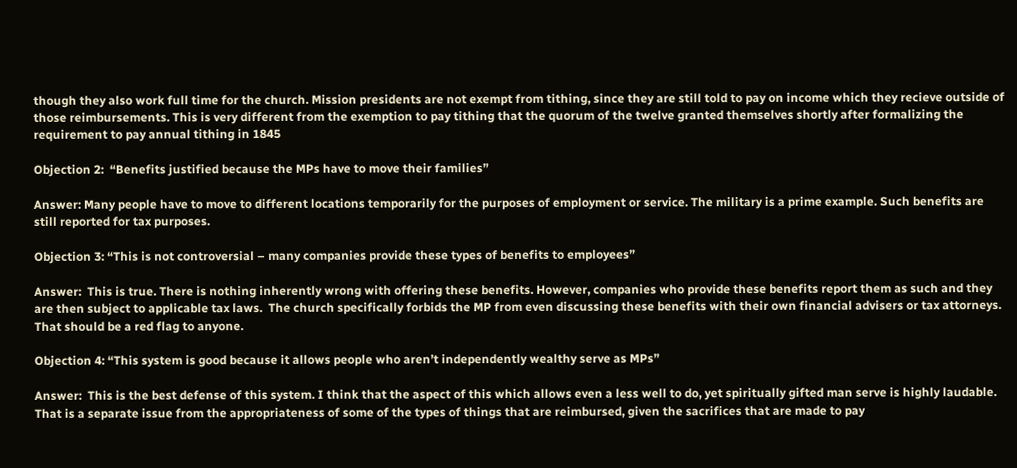though they also work full time for the church. Mission presidents are not exempt from tithing, since they are still told to pay on income which they recieve outside of those reimbursements. This is very different from the exemption to pay tithing that the quorum of the twelve granted themselves shortly after formalizing the requirement to pay annual tithing in 1845

Objection 2:  “Benefits justified because the MPs have to move their families”

Answer: Many people have to move to different locations temporarily for the purposes of employment or service. The military is a prime example. Such benefits are still reported for tax purposes.

Objection 3: “This is not controversial – many companies provide these types of benefits to employees”

Answer:  This is true. There is nothing inherently wrong with offering these benefits. However, companies who provide these benefits report them as such and they are then subject to applicable tax laws.  The church specifically forbids the MP from even discussing these benefits with their own financial advisers or tax attorneys. That should be a red flag to anyone.

Objection 4: “This system is good because it allows people who aren’t independently wealthy serve as MPs”

Answer:  This is the best defense of this system. I think that the aspect of this which allows even a less well to do, yet spiritually gifted man serve is highly laudable. That is a separate issue from the appropriateness of some of the types of things that are reimbursed, given the sacrifices that are made to pay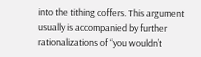into the tithing coffers. This argument usually is accompanied by further rationalizations of “you wouldn’t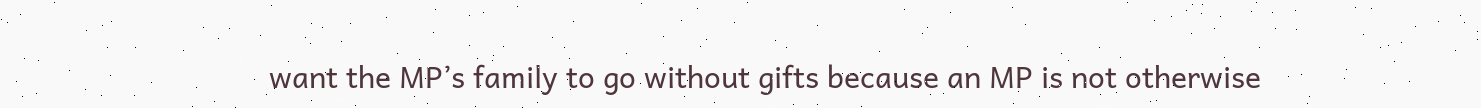want the MP’s family to go without gifts because an MP is not otherwise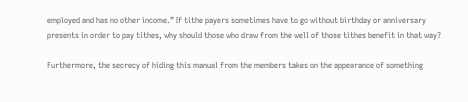employed and has no other income.” If tithe payers sometimes have to go without birthday or anniversary presents in order to pay tithes, why should those who draw from the well of those tithes benefit in that way?

Furthermore, the secrecy of hiding this manual from the members takes on the appearance of something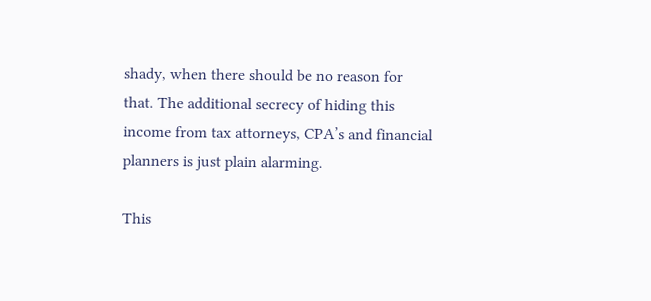shady, when there should be no reason for that. The additional secrecy of hiding this income from tax attorneys, CPA’s and financial planners is just plain alarming.

This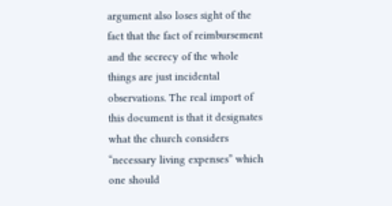argument also loses sight of the fact that the fact of reimbursement and the secrecy of the whole things are just incidental observations. The real import of this document is that it designates what the church considers “necessary living expenses” which one should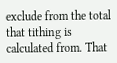exclude from the total that tithing is calculated from. That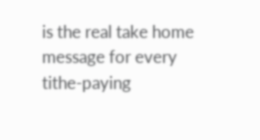is the real take home message for every tithe-paying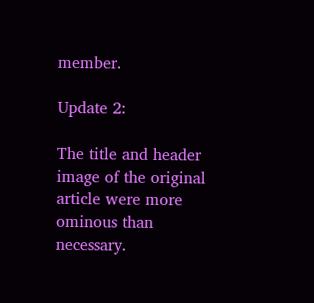member.

Update 2:

The title and header image of the original article were more ominous than necessary.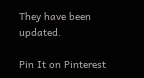They have been updated.

Pin It on Pinterest